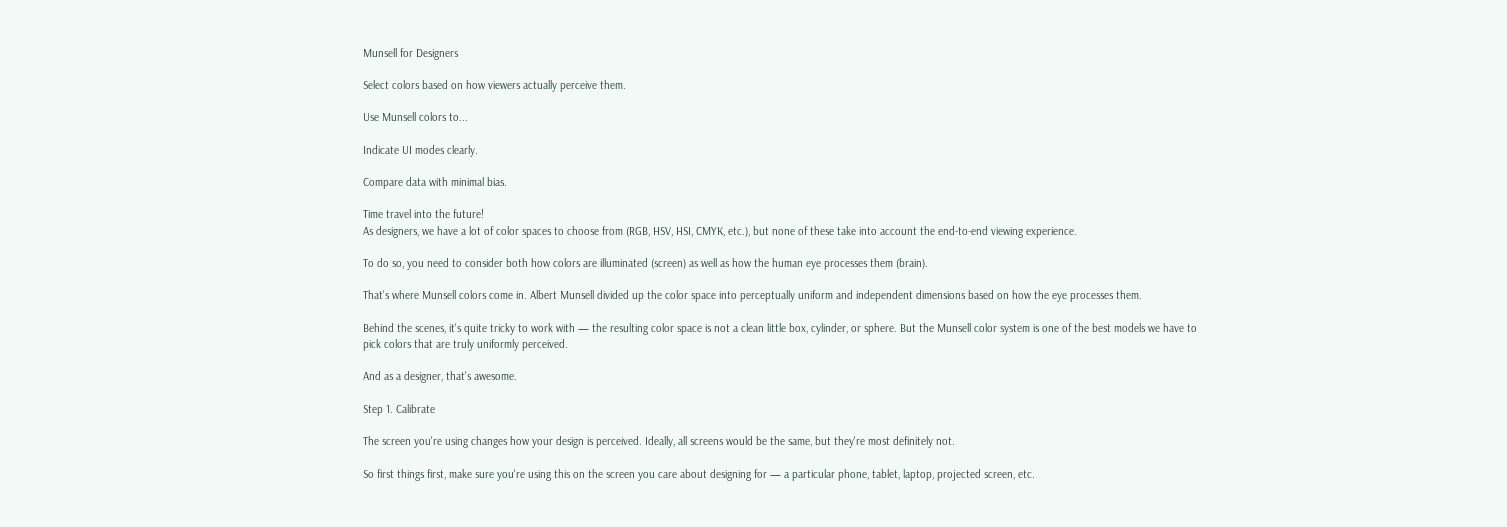Munsell for Designers

Select colors based on how viewers actually perceive them.

Use Munsell colors to...

Indicate UI modes clearly.

Compare data with minimal bias.

Time travel into the future!
As designers, we have a lot of color spaces to choose from (RGB, HSV, HSI, CMYK, etc.), but none of these take into account the end-to-end viewing experience.

To do so, you need to consider both how colors are illuminated (screen) as well as how the human eye processes them (brain).

That's where Munsell colors come in. Albert Munsell divided up the color space into perceptually uniform and independent dimensions based on how the eye processes them.

Behind the scenes, it's quite tricky to work with — the resulting color space is not a clean little box, cylinder, or sphere. But the Munsell color system is one of the best models we have to pick colors that are truly uniformly perceived.

And as a designer, that's awesome.

Step 1. Calibrate

The screen you're using changes how your design is perceived. Ideally, all screens would be the same, but they're most definitely not.

So first things first, make sure you're using this on the screen you care about designing for — a particular phone, tablet, laptop, projected screen, etc.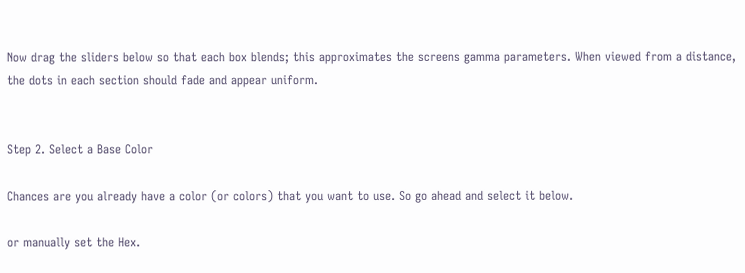Now drag the sliders below so that each box blends; this approximates the screens gamma parameters. When viewed from a distance, the dots in each section should fade and appear uniform.


Step 2. Select a Base Color

Chances are you already have a color (or colors) that you want to use. So go ahead and select it below.

or manually set the Hex.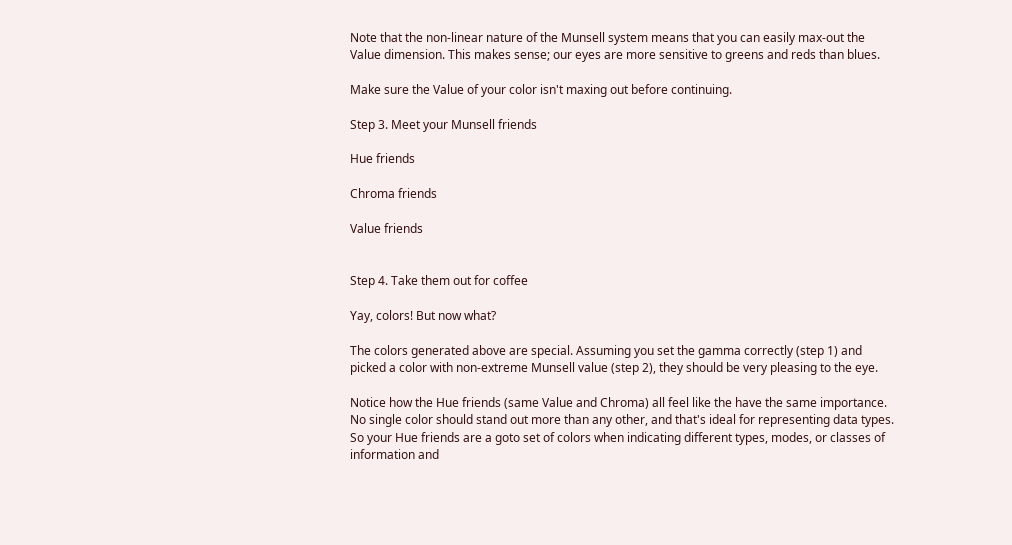Note that the non-linear nature of the Munsell system means that you can easily max-out the Value dimension. This makes sense; our eyes are more sensitive to greens and reds than blues.

Make sure the Value of your color isn't maxing out before continuing.

Step 3. Meet your Munsell friends

Hue friends

Chroma friends

Value friends


Step 4. Take them out for coffee

Yay, colors! But now what?

The colors generated above are special. Assuming you set the gamma correctly (step 1) and picked a color with non-extreme Munsell value (step 2), they should be very pleasing to the eye.

Notice how the Hue friends (same Value and Chroma) all feel like the have the same importance. No single color should stand out more than any other, and that's ideal for representing data types. So your Hue friends are a goto set of colors when indicating different types, modes, or classes of information and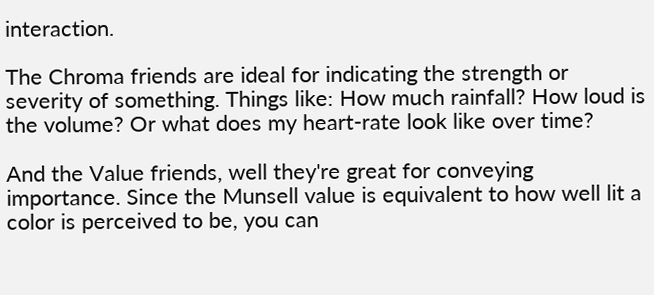interaction.

The Chroma friends are ideal for indicating the strength or severity of something. Things like: How much rainfall? How loud is the volume? Or what does my heart-rate look like over time?

And the Value friends, well they're great for conveying importance. Since the Munsell value is equivalent to how well lit a color is perceived to be, you can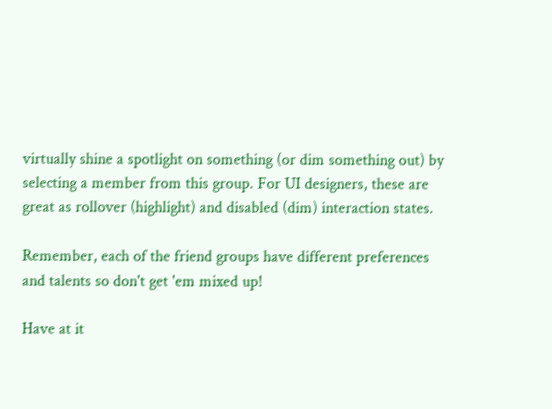virtually shine a spotlight on something (or dim something out) by selecting a member from this group. For UI designers, these are great as rollover (highlight) and disabled (dim) interaction states.

Remember, each of the friend groups have different preferences and talents so don't get 'em mixed up!

Have at it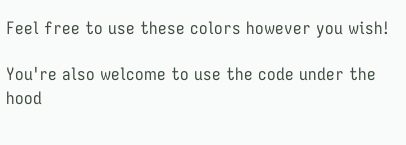Feel free to use these colors however you wish!

You're also welcome to use the code under the hood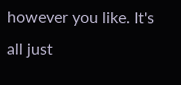however you like. It's all just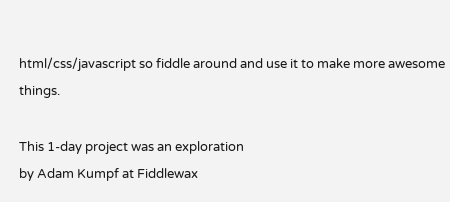html/css/javascript so fiddle around and use it to make more awesome things.

This 1-day project was an exploration
by Adam Kumpf at Fiddlewax